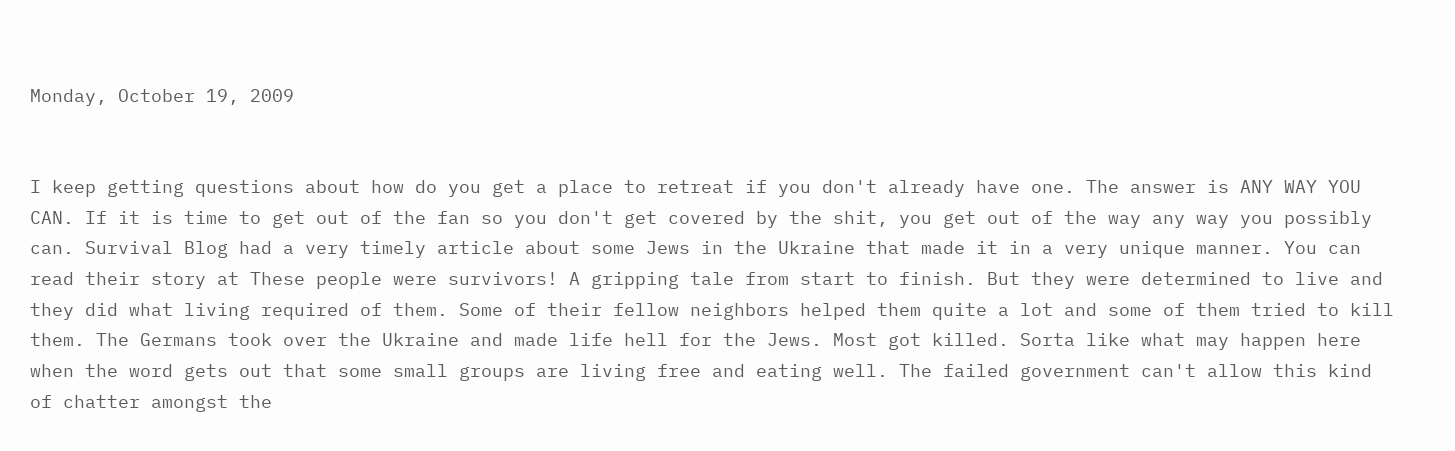Monday, October 19, 2009


I keep getting questions about how do you get a place to retreat if you don't already have one. The answer is ANY WAY YOU CAN. If it is time to get out of the fan so you don't get covered by the shit, you get out of the way any way you possibly can. Survival Blog had a very timely article about some Jews in the Ukraine that made it in a very unique manner. You can read their story at These people were survivors! A gripping tale from start to finish. But they were determined to live and they did what living required of them. Some of their fellow neighbors helped them quite a lot and some of them tried to kill them. The Germans took over the Ukraine and made life hell for the Jews. Most got killed. Sorta like what may happen here when the word gets out that some small groups are living free and eating well. The failed government can't allow this kind of chatter amongst the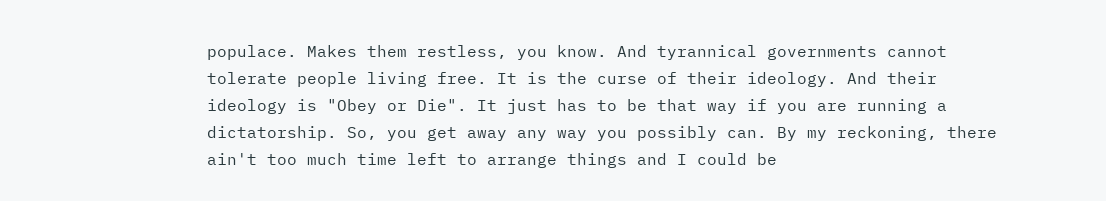populace. Makes them restless, you know. And tyrannical governments cannot tolerate people living free. It is the curse of their ideology. And their ideology is "Obey or Die". It just has to be that way if you are running a dictatorship. So, you get away any way you possibly can. By my reckoning, there ain't too much time left to arrange things and I could be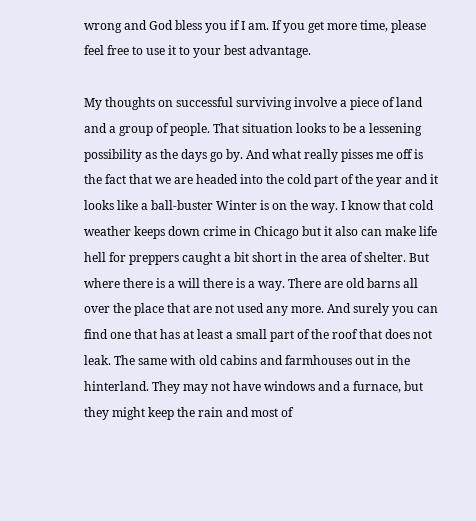wrong and God bless you if I am. If you get more time, please feel free to use it to your best advantage.

My thoughts on successful surviving involve a piece of land and a group of people. That situation looks to be a lessening possibility as the days go by. And what really pisses me off is the fact that we are headed into the cold part of the year and it looks like a ball-buster Winter is on the way. I know that cold weather keeps down crime in Chicago but it also can make life hell for preppers caught a bit short in the area of shelter. But where there is a will there is a way. There are old barns all over the place that are not used any more. And surely you can find one that has at least a small part of the roof that does not leak. The same with old cabins and farmhouses out in the hinterland. They may not have windows and a furnace, but they might keep the rain and most of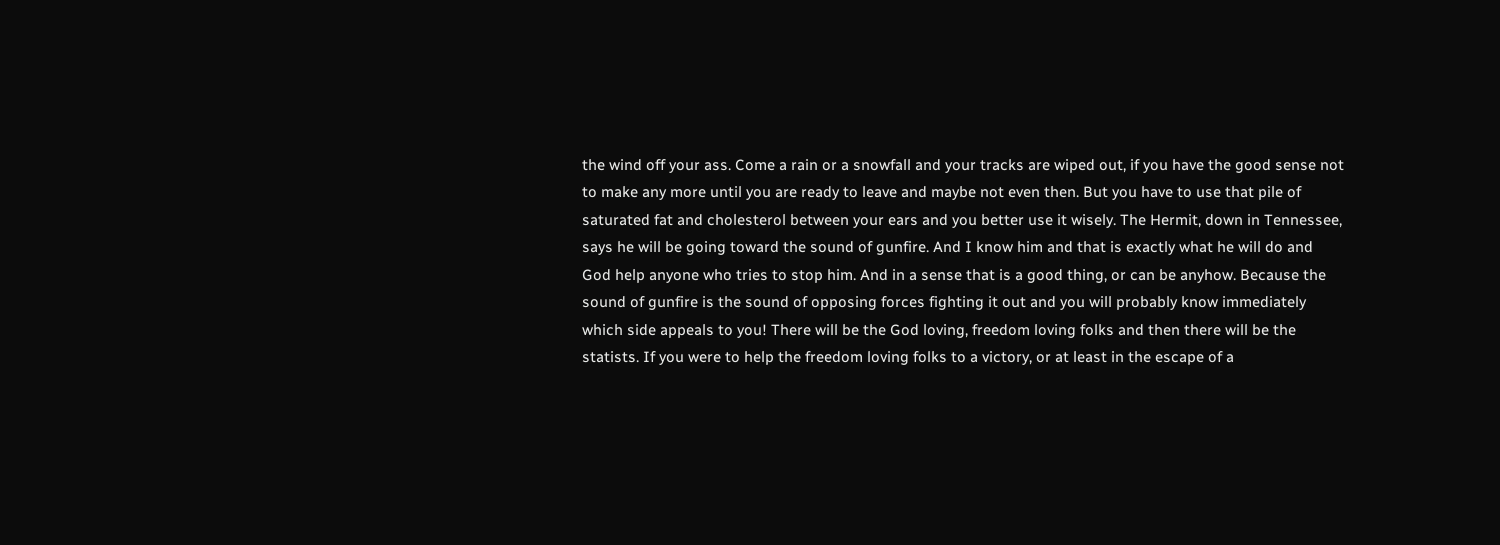the wind off your ass. Come a rain or a snowfall and your tracks are wiped out, if you have the good sense not to make any more until you are ready to leave and maybe not even then. But you have to use that pile of saturated fat and cholesterol between your ears and you better use it wisely. The Hermit, down in Tennessee, says he will be going toward the sound of gunfire. And I know him and that is exactly what he will do and God help anyone who tries to stop him. And in a sense that is a good thing, or can be anyhow. Because the sound of gunfire is the sound of opposing forces fighting it out and you will probably know immediately which side appeals to you! There will be the God loving, freedom loving folks and then there will be the statists. If you were to help the freedom loving folks to a victory, or at least in the escape of a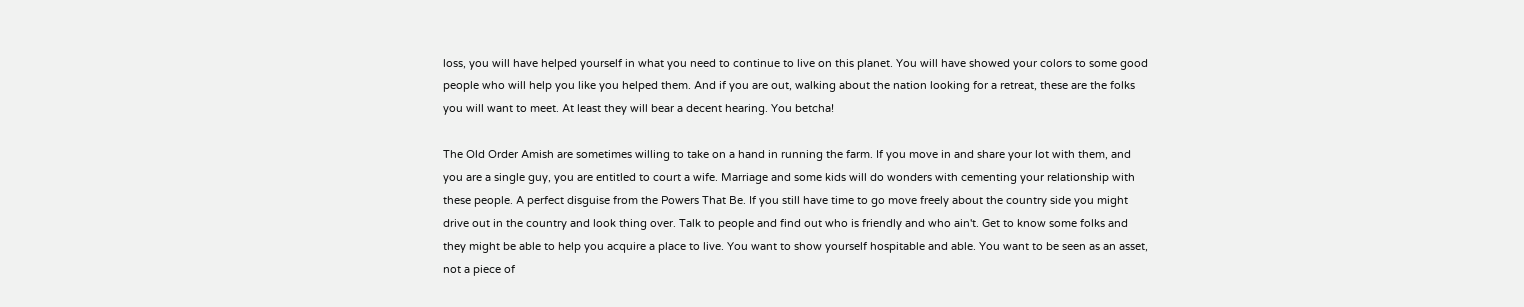loss, you will have helped yourself in what you need to continue to live on this planet. You will have showed your colors to some good people who will help you like you helped them. And if you are out, walking about the nation looking for a retreat, these are the folks you will want to meet. At least they will bear a decent hearing. You betcha!

The Old Order Amish are sometimes willing to take on a hand in running the farm. If you move in and share your lot with them, and you are a single guy, you are entitled to court a wife. Marriage and some kids will do wonders with cementing your relationship with these people. A perfect disguise from the Powers That Be. If you still have time to go move freely about the country side you might drive out in the country and look thing over. Talk to people and find out who is friendly and who ain't. Get to know some folks and they might be able to help you acquire a place to live. You want to show yourself hospitable and able. You want to be seen as an asset, not a piece of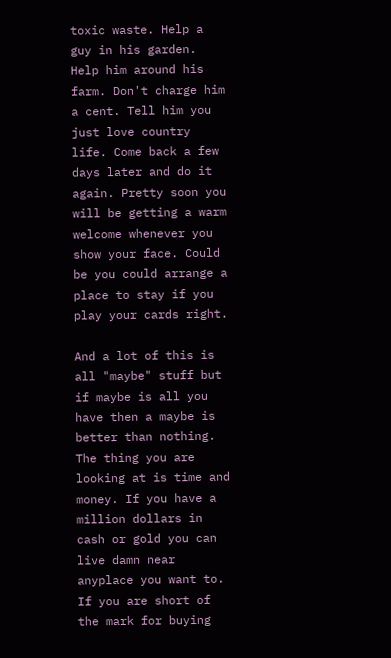toxic waste. Help a guy in his garden. Help him around his farm. Don't charge him a cent. Tell him you just love country life. Come back a few days later and do it again. Pretty soon you will be getting a warm welcome whenever you show your face. Could be you could arrange a place to stay if you play your cards right.

And a lot of this is all "maybe" stuff but if maybe is all you have then a maybe is better than nothing. The thing you are looking at is time and money. If you have a million dollars in cash or gold you can live damn near anyplace you want to. If you are short of the mark for buying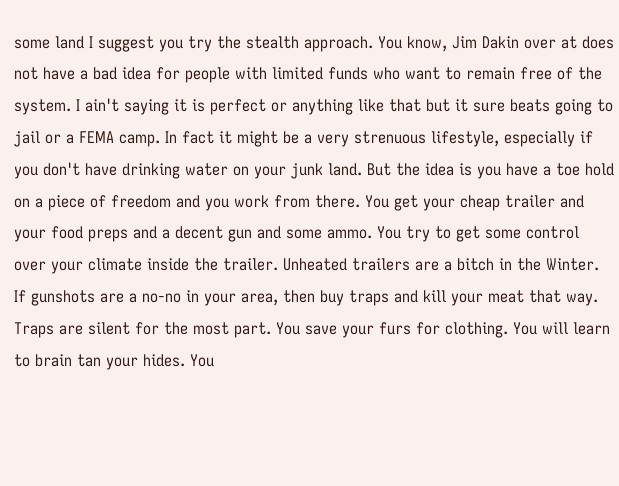some land I suggest you try the stealth approach. You know, Jim Dakin over at does not have a bad idea for people with limited funds who want to remain free of the system. I ain't saying it is perfect or anything like that but it sure beats going to jail or a FEMA camp. In fact it might be a very strenuous lifestyle, especially if you don't have drinking water on your junk land. But the idea is you have a toe hold on a piece of freedom and you work from there. You get your cheap trailer and your food preps and a decent gun and some ammo. You try to get some control over your climate inside the trailer. Unheated trailers are a bitch in the Winter. If gunshots are a no-no in your area, then buy traps and kill your meat that way. Traps are silent for the most part. You save your furs for clothing. You will learn to brain tan your hides. You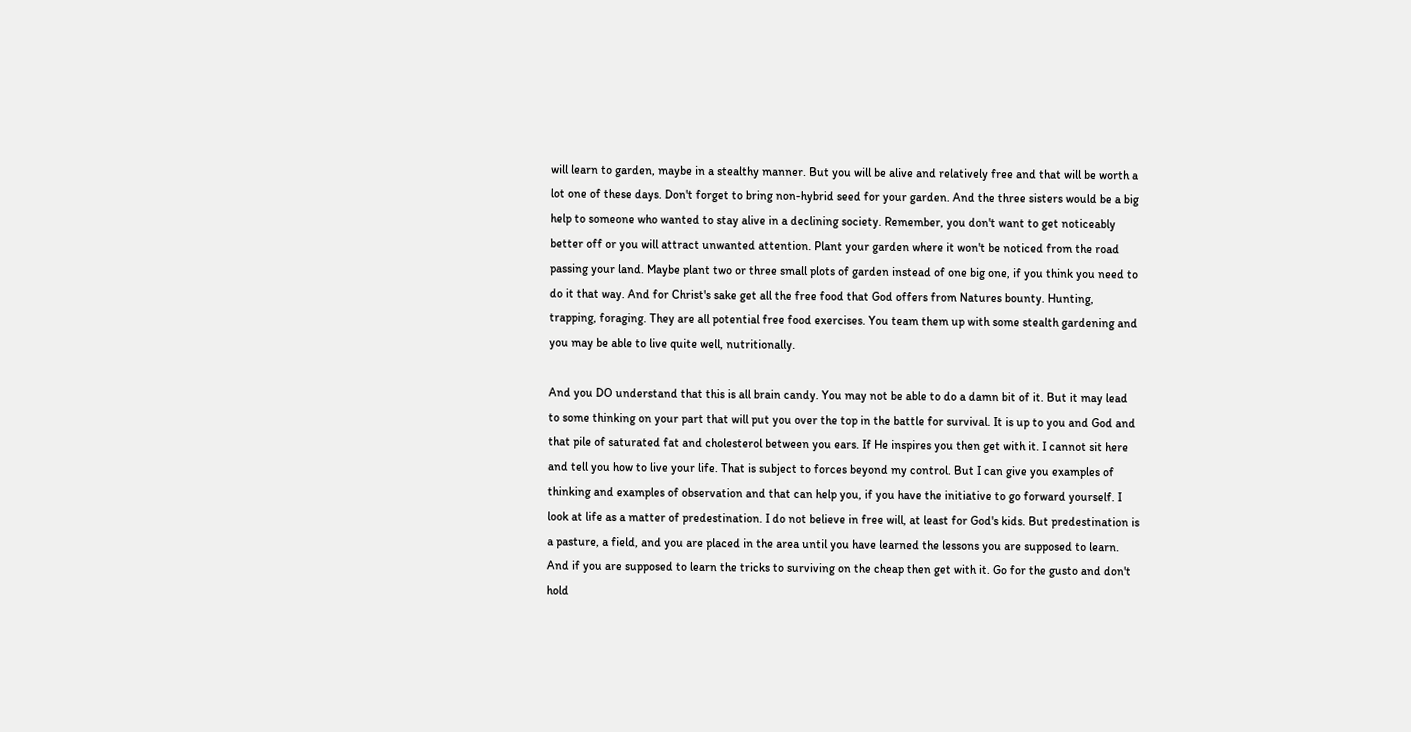will learn to garden, maybe in a stealthy manner. But you will be alive and relatively free and that will be worth a lot one of these days. Don't forget to bring non-hybrid seed for your garden. And the three sisters would be a big help to someone who wanted to stay alive in a declining society. Remember, you don't want to get noticeably better off or you will attract unwanted attention. Plant your garden where it won't be noticed from the road passing your land. Maybe plant two or three small plots of garden instead of one big one, if you think you need to do it that way. And for Christ's sake get all the free food that God offers from Natures bounty. Hunting, trapping, foraging. They are all potential free food exercises. You team them up with some stealth gardening and you may be able to live quite well, nutritionally.

And you DO understand that this is all brain candy. You may not be able to do a damn bit of it. But it may lead to some thinking on your part that will put you over the top in the battle for survival. It is up to you and God and that pile of saturated fat and cholesterol between you ears. If He inspires you then get with it. I cannot sit here and tell you how to live your life. That is subject to forces beyond my control. But I can give you examples of thinking and examples of observation and that can help you, if you have the initiative to go forward yourself. I look at life as a matter of predestination. I do not believe in free will, at least for God's kids. But predestination is a pasture, a field, and you are placed in the area until you have learned the lessons you are supposed to learn. And if you are supposed to learn the tricks to surviving on the cheap then get with it. Go for the gusto and don't hold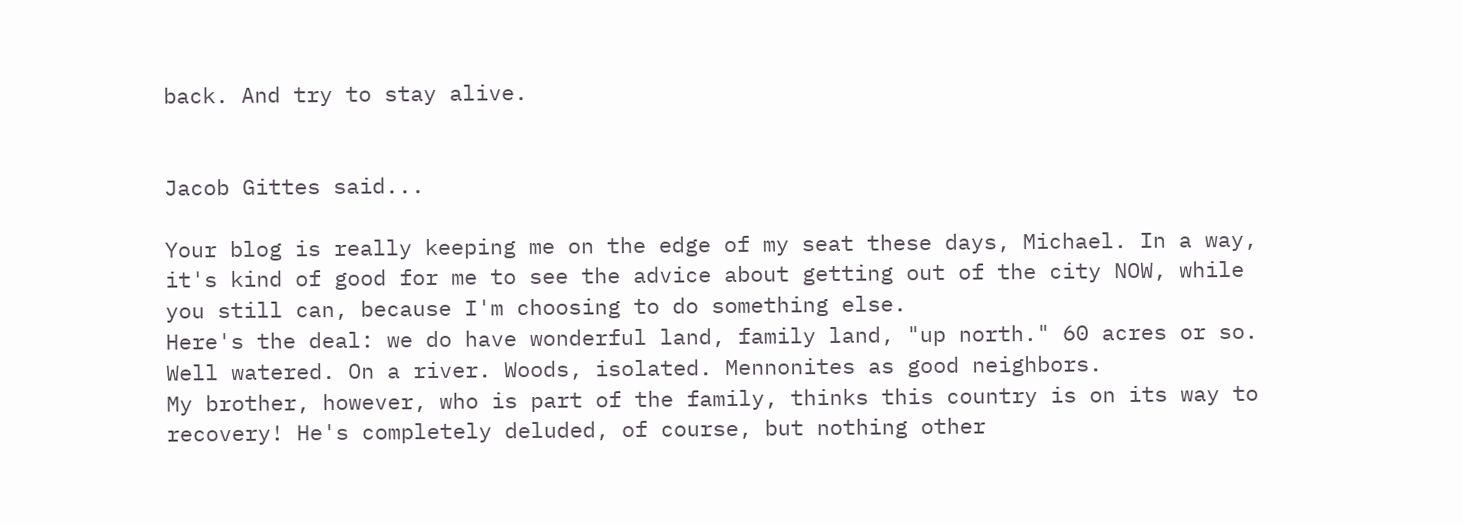back. And try to stay alive.


Jacob Gittes said...

Your blog is really keeping me on the edge of my seat these days, Michael. In a way, it's kind of good for me to see the advice about getting out of the city NOW, while you still can, because I'm choosing to do something else.
Here's the deal: we do have wonderful land, family land, "up north." 60 acres or so. Well watered. On a river. Woods, isolated. Mennonites as good neighbors.
My brother, however, who is part of the family, thinks this country is on its way to recovery! He's completely deluded, of course, but nothing other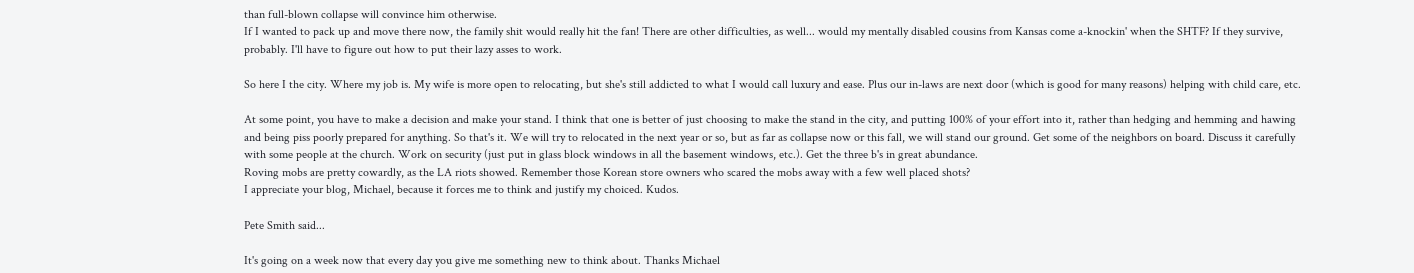than full-blown collapse will convince him otherwise.
If I wanted to pack up and move there now, the family shit would really hit the fan! There are other difficulties, as well... would my mentally disabled cousins from Kansas come a-knockin' when the SHTF? If they survive, probably. I'll have to figure out how to put their lazy asses to work.

So here I the city. Where my job is. My wife is more open to relocating, but she's still addicted to what I would call luxury and ease. Plus our in-laws are next door (which is good for many reasons) helping with child care, etc.

At some point, you have to make a decision and make your stand. I think that one is better of just choosing to make the stand in the city, and putting 100% of your effort into it, rather than hedging and hemming and hawing and being piss poorly prepared for anything. So that's it. We will try to relocated in the next year or so, but as far as collapse now or this fall, we will stand our ground. Get some of the neighbors on board. Discuss it carefully with some people at the church. Work on security (just put in glass block windows in all the basement windows, etc.). Get the three b's in great abundance.
Roving mobs are pretty cowardly, as the LA riots showed. Remember those Korean store owners who scared the mobs away with a few well placed shots?
I appreciate your blog, Michael, because it forces me to think and justify my choiced. Kudos.

Pete Smith said...

It's going on a week now that every day you give me something new to think about. Thanks Michael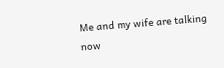Me and my wife are talking now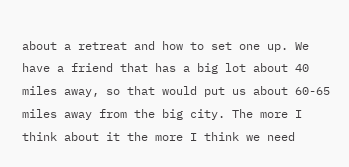about a retreat and how to set one up. We have a friend that has a big lot about 40 miles away, so that would put us about 60-65 miles away from the big city. The more I think about it the more I think we need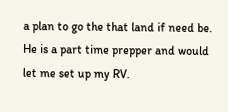a plan to go the that land if need be. He is a part time prepper and would let me set up my RV.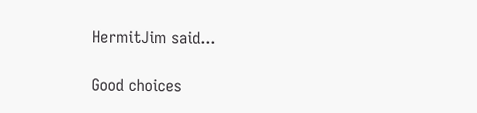HermitJim said...

Good choices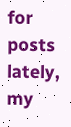for posts lately, my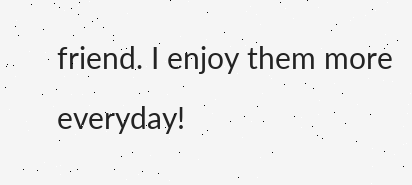friend. I enjoy them more everyday!